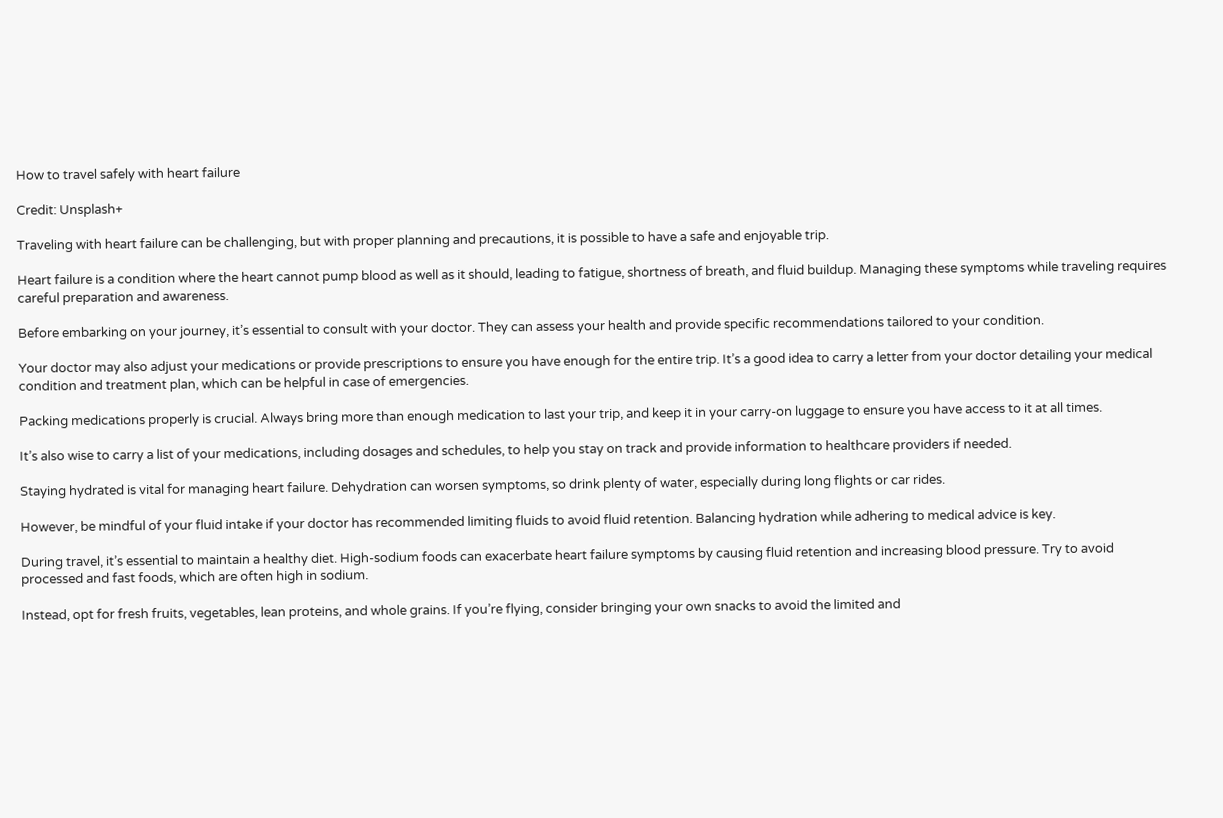How to travel safely with heart failure

Credit: Unsplash+

Traveling with heart failure can be challenging, but with proper planning and precautions, it is possible to have a safe and enjoyable trip.

Heart failure is a condition where the heart cannot pump blood as well as it should, leading to fatigue, shortness of breath, and fluid buildup. Managing these symptoms while traveling requires careful preparation and awareness.

Before embarking on your journey, it’s essential to consult with your doctor. They can assess your health and provide specific recommendations tailored to your condition.

Your doctor may also adjust your medications or provide prescriptions to ensure you have enough for the entire trip. It’s a good idea to carry a letter from your doctor detailing your medical condition and treatment plan, which can be helpful in case of emergencies.

Packing medications properly is crucial. Always bring more than enough medication to last your trip, and keep it in your carry-on luggage to ensure you have access to it at all times.

It’s also wise to carry a list of your medications, including dosages and schedules, to help you stay on track and provide information to healthcare providers if needed.

Staying hydrated is vital for managing heart failure. Dehydration can worsen symptoms, so drink plenty of water, especially during long flights or car rides.

However, be mindful of your fluid intake if your doctor has recommended limiting fluids to avoid fluid retention. Balancing hydration while adhering to medical advice is key.

During travel, it’s essential to maintain a healthy diet. High-sodium foods can exacerbate heart failure symptoms by causing fluid retention and increasing blood pressure. Try to avoid processed and fast foods, which are often high in sodium.

Instead, opt for fresh fruits, vegetables, lean proteins, and whole grains. If you’re flying, consider bringing your own snacks to avoid the limited and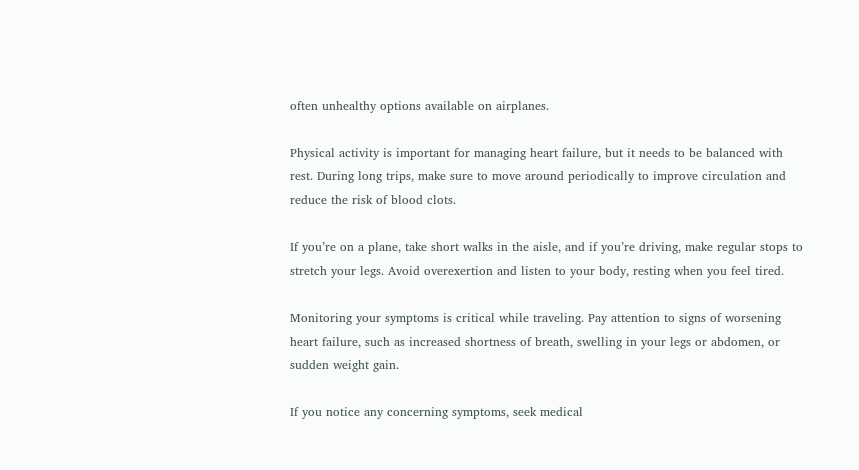often unhealthy options available on airplanes.

Physical activity is important for managing heart failure, but it needs to be balanced with rest. During long trips, make sure to move around periodically to improve circulation and reduce the risk of blood clots.

If you’re on a plane, take short walks in the aisle, and if you’re driving, make regular stops to stretch your legs. Avoid overexertion and listen to your body, resting when you feel tired.

Monitoring your symptoms is critical while traveling. Pay attention to signs of worsening heart failure, such as increased shortness of breath, swelling in your legs or abdomen, or sudden weight gain.

If you notice any concerning symptoms, seek medical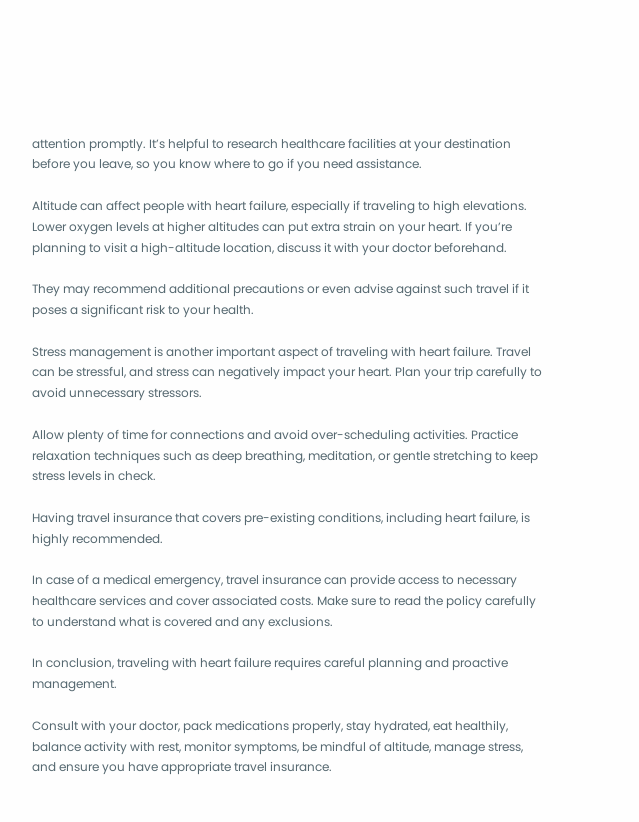attention promptly. It’s helpful to research healthcare facilities at your destination before you leave, so you know where to go if you need assistance.

Altitude can affect people with heart failure, especially if traveling to high elevations. Lower oxygen levels at higher altitudes can put extra strain on your heart. If you’re planning to visit a high-altitude location, discuss it with your doctor beforehand.

They may recommend additional precautions or even advise against such travel if it poses a significant risk to your health.

Stress management is another important aspect of traveling with heart failure. Travel can be stressful, and stress can negatively impact your heart. Plan your trip carefully to avoid unnecessary stressors.

Allow plenty of time for connections and avoid over-scheduling activities. Practice relaxation techniques such as deep breathing, meditation, or gentle stretching to keep stress levels in check.

Having travel insurance that covers pre-existing conditions, including heart failure, is highly recommended.

In case of a medical emergency, travel insurance can provide access to necessary healthcare services and cover associated costs. Make sure to read the policy carefully to understand what is covered and any exclusions.

In conclusion, traveling with heart failure requires careful planning and proactive management.

Consult with your doctor, pack medications properly, stay hydrated, eat healthily, balance activity with rest, monitor symptoms, be mindful of altitude, manage stress, and ensure you have appropriate travel insurance.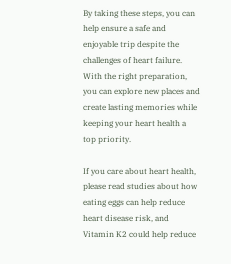By taking these steps, you can help ensure a safe and enjoyable trip despite the challenges of heart failure. With the right preparation, you can explore new places and create lasting memories while keeping your heart health a top priority.

If you care about heart health, please read studies about how eating eggs can help reduce heart disease risk, and Vitamin K2 could help reduce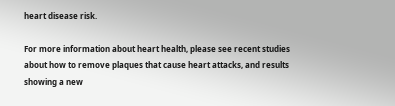heart disease risk.

For more information about heart health, please see recent studies about how to remove plaques that cause heart attacks, and results showing a new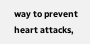way to prevent heart attacks,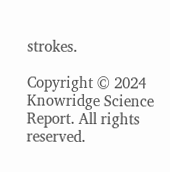strokes.

Copyright © 2024 Knowridge Science Report. All rights reserved.